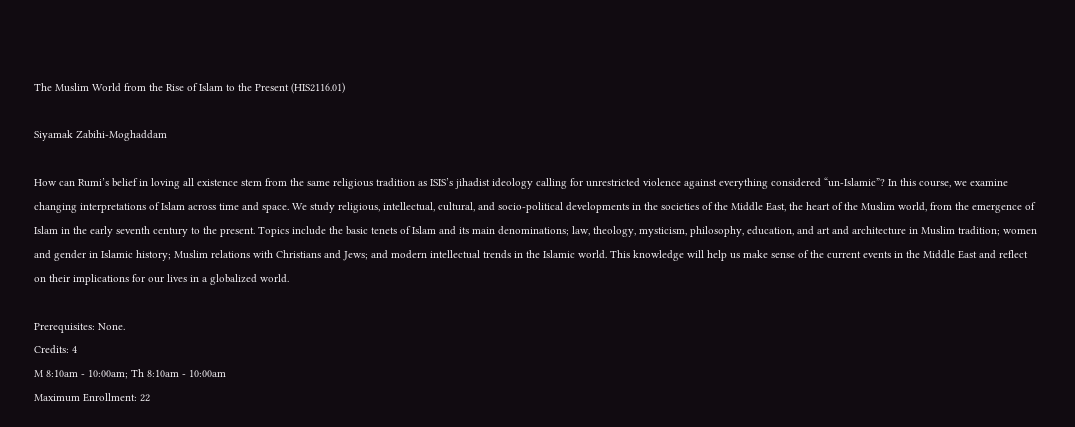The Muslim World from the Rise of Islam to the Present (HIS2116.01)

Siyamak Zabihi-Moghaddam

How can Rumi’s belief in loving all existence stem from the same religious tradition as ISIS’s jihadist ideology calling for unrestricted violence against everything considered “un-Islamic”? In this course, we examine changing interpretations of Islam across time and space. We study religious, intellectual, cultural, and socio-political developments in the societies of the Middle East, the heart of the Muslim world, from the emergence of Islam in the early seventh century to the present. Topics include the basic tenets of Islam and its main denominations; law, theology, mysticism, philosophy, education, and art and architecture in Muslim tradition; women and gender in Islamic history; Muslim relations with Christians and Jews; and modern intellectual trends in the Islamic world. This knowledge will help us make sense of the current events in the Middle East and reflect on their implications for our lives in a globalized world.

Prerequisites: None.
Credits: 4
M 8:10am - 10:00am; Th 8:10am - 10:00am
Maximum Enrollment: 22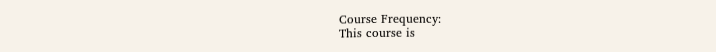Course Frequency:
This course is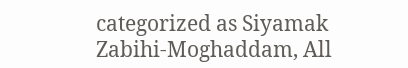categorized as Siyamak Zabihi-Moghaddam, All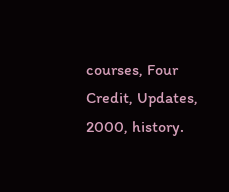courses, Four Credit, Updates, 2000, history.